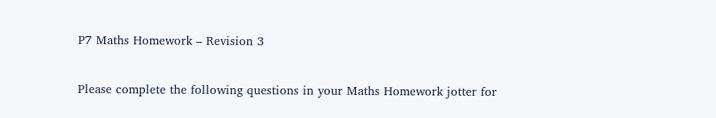P7 Maths Homework – Revision 3

Please complete the following questions in your Maths Homework jotter for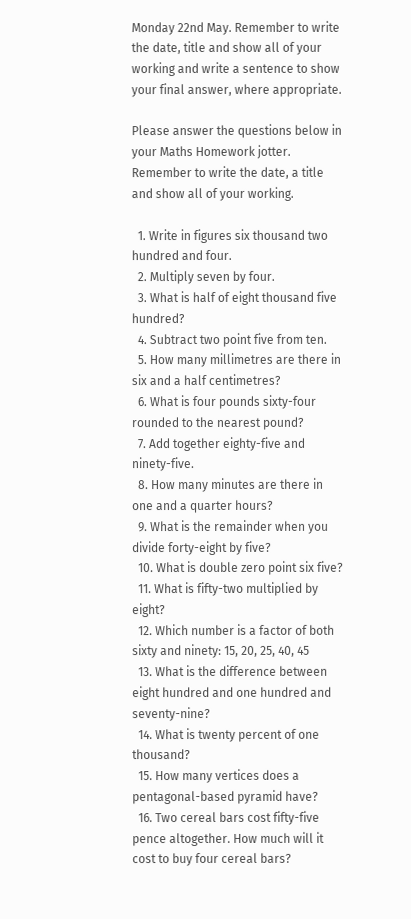Monday 22nd May. Remember to write the date, title and show all of your working and write a sentence to show your final answer, where appropriate.

Please answer the questions below in your Maths Homework jotter. Remember to write the date, a title and show all of your working.

  1. Write in figures six thousand two hundred and four.
  2. Multiply seven by four.
  3. What is half of eight thousand five hundred?
  4. Subtract two point five from ten.
  5. How many millimetres are there in six and a half centimetres?
  6. What is four pounds sixty-four rounded to the nearest pound?
  7. Add together eighty-five and ninety-five.
  8. How many minutes are there in one and a quarter hours?
  9. What is the remainder when you divide forty-eight by five?
  10. What is double zero point six five?
  11. What is fifty-two multiplied by eight?
  12. Which number is a factor of both sixty and ninety: 15, 20, 25, 40, 45
  13. What is the difference between eight hundred and one hundred and seventy-nine?
  14. What is twenty percent of one thousand?
  15. How many vertices does a pentagonal-based pyramid have?
  16. Two cereal bars cost fifty-five pence altogether. How much will it cost to buy four cereal bars?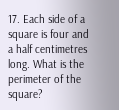17. Each side of a square is four and a half centimetres long. What is the perimeter of the square?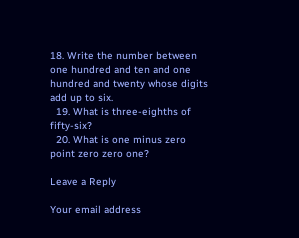18. Write the number between one hundred and ten and one hundred and twenty whose digits add up to six.
  19. What is three-eighths of fifty-six?
  20. What is one minus zero point zero zero one?

Leave a Reply

Your email address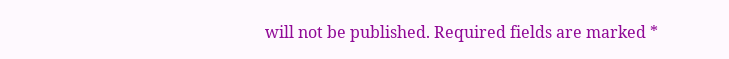will not be published. Required fields are marked *